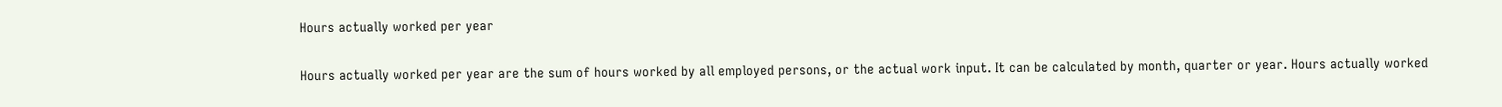Hours actually worked per year

Hours actually worked per year are the sum of hours worked by all employed persons, or the actual work input. It can be calculated by month, quarter or year. Hours actually worked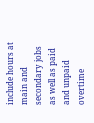include hours at main and secondary jobs as well as paid and unpaid overtime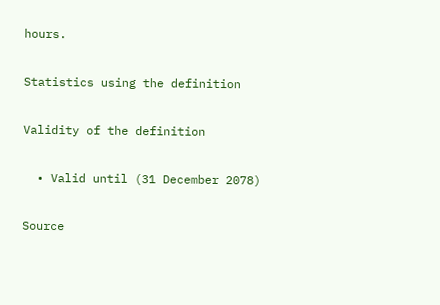hours.

Statistics using the definition

Validity of the definition

  • Valid until (31 December 2078)

Source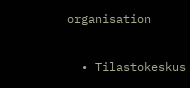organisation

  • Tilastokeskus